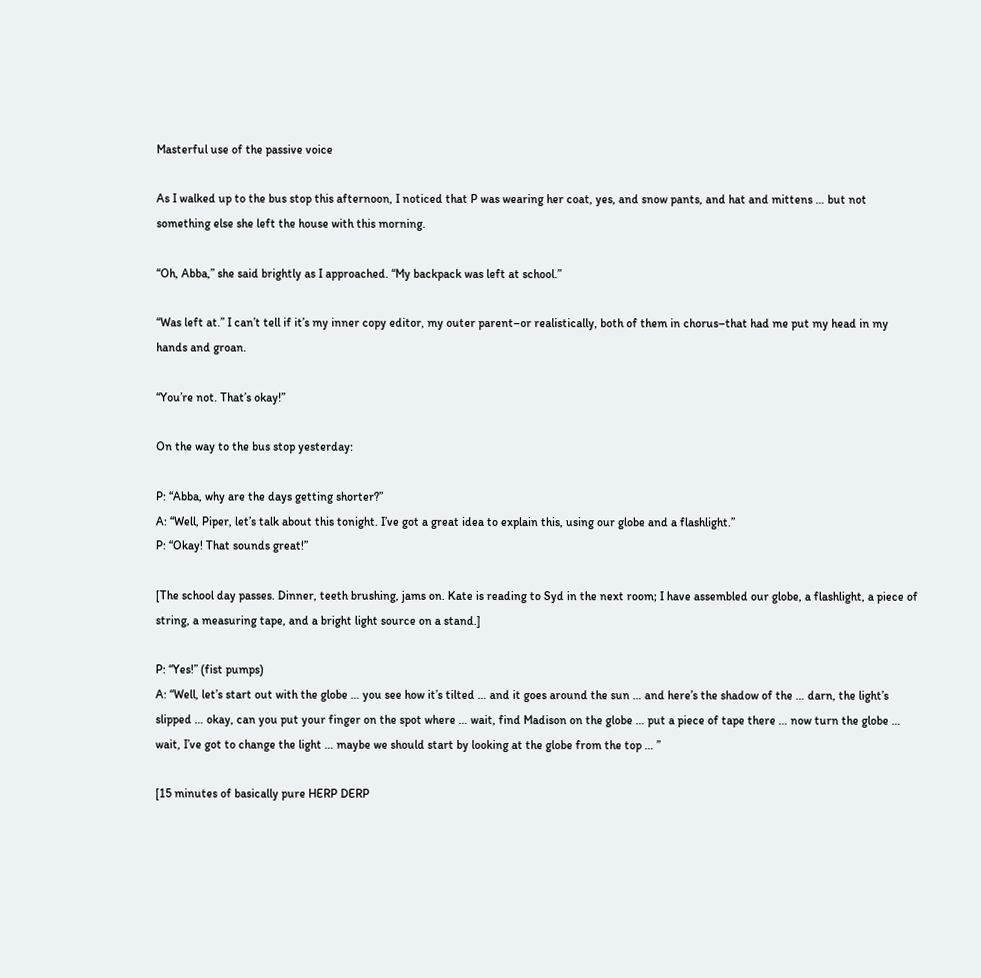Masterful use of the passive voice

As I walked up to the bus stop this afternoon, I noticed that P was wearing her coat, yes, and snow pants, and hat and mittens … but not something else she left the house with this morning.

“Oh, Abba,” she said brightly as I approached. “My backpack was left at school.”

“Was left at.” I can’t tell if it’s my inner copy editor, my outer parent–or realistically, both of them in chorus–that had me put my head in my hands and groan.

“You’re not. That’s okay!”

On the way to the bus stop yesterday:

P: “Abba, why are the days getting shorter?”
A: “Well, Piper, let’s talk about this tonight. I’ve got a great idea to explain this, using our globe and a flashlight.”
P: “Okay! That sounds great!”

[The school day passes. Dinner, teeth brushing, jams on. Kate is reading to Syd in the next room; I have assembled our globe, a flashlight, a piece of string, a measuring tape, and a bright light source on a stand.]

P: “Yes!” (fist pumps)
A: “Well, let’s start out with the globe … you see how it’s tilted … and it goes around the sun … and here’s the shadow of the … darn, the light’s slipped … okay, can you put your finger on the spot where … wait, find Madison on the globe … put a piece of tape there … now turn the globe … wait, I’ve got to change the light … maybe we should start by looking at the globe from the top … ”

[15 minutes of basically pure HERP DERP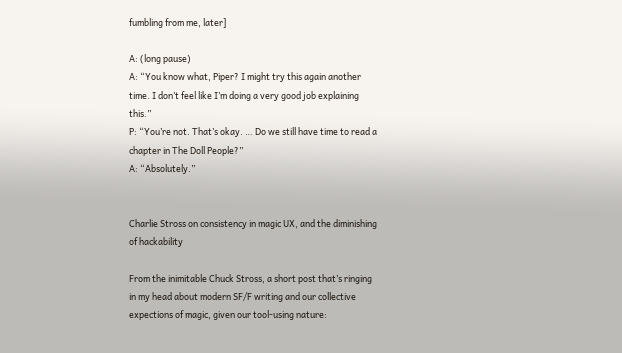fumbling from me, later]

A: (long pause)
A: “You know what, Piper? I might try this again another time. I don’t feel like I’m doing a very good job explaining this.”
P: “You’re not. That’s okay. … Do we still have time to read a chapter in The Doll People?”
A: “Absolutely.”


Charlie Stross on consistency in magic UX, and the diminishing of hackability

From the inimitable Chuck Stross, a short post that’s ringing in my head about modern SF/F writing and our collective expections of magic, given our tool-using nature: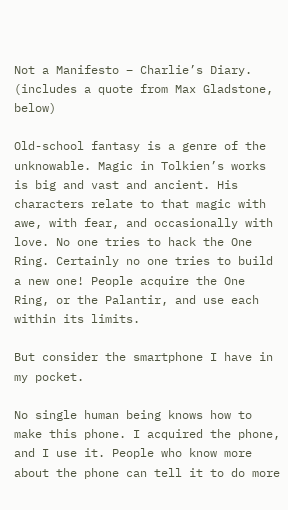Not a Manifesto – Charlie’s Diary. (includes a quote from Max Gladstone, below)

Old-school fantasy is a genre of the unknowable. Magic in Tolkien’s works is big and vast and ancient. His characters relate to that magic with awe, with fear, and occasionally with love. No one tries to hack the One Ring. Certainly no one tries to build a new one! People acquire the One Ring, or the Palantir, and use each within its limits.

But consider the smartphone I have in my pocket.

No single human being knows how to make this phone. I acquired the phone, and I use it. People who know more about the phone can tell it to do more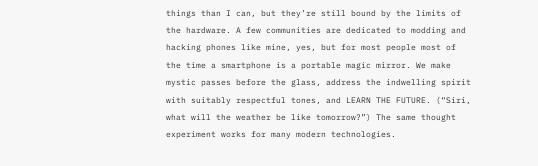things than I can, but they’re still bound by the limits of the hardware. A few communities are dedicated to modding and hacking phones like mine, yes, but for most people most of the time a smartphone is a portable magic mirror. We make mystic passes before the glass, address the indwelling spirit with suitably respectful tones, and LEARN THE FUTURE. (“Siri, what will the weather be like tomorrow?”) The same thought experiment works for many modern technologies.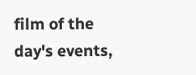film of the day's events,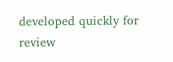developed quickly for review